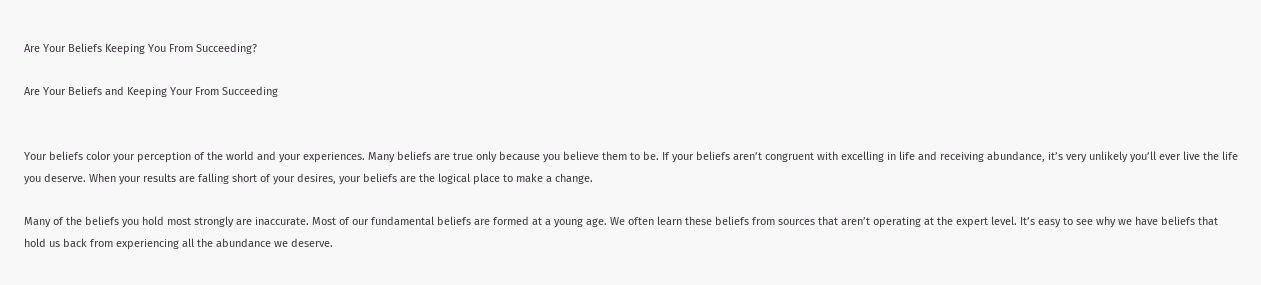Are Your Beliefs Keeping You From Succeeding?

Are Your Beliefs and Keeping Your From Succeeding


Your beliefs color your perception of the world and your experiences. Many beliefs are true only because you believe them to be. If your beliefs aren’t congruent with excelling in life and receiving abundance, it’s very unlikely you’ll ever live the life you deserve. When your results are falling short of your desires, your beliefs are the logical place to make a change.

Many of the beliefs you hold most strongly are inaccurate. Most of our fundamental beliefs are formed at a young age. We often learn these beliefs from sources that aren’t operating at the expert level. It’s easy to see why we have beliefs that hold us back from experiencing all the abundance we deserve.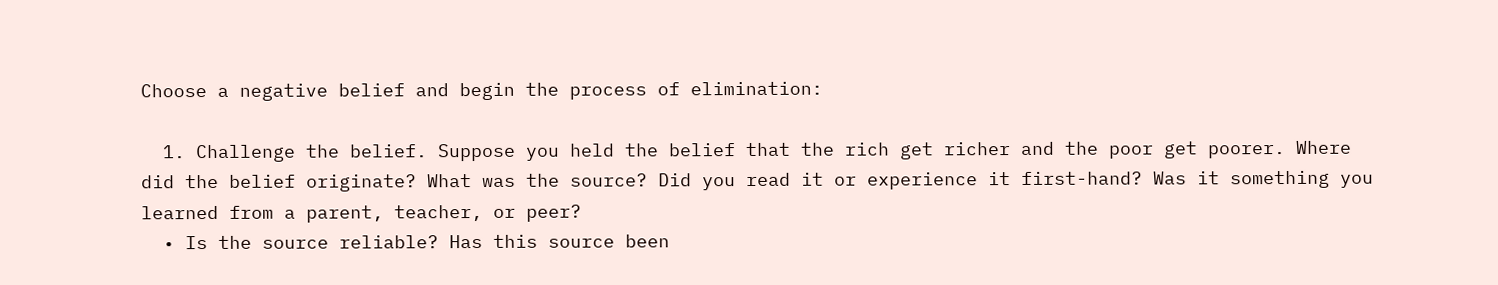Choose a negative belief and begin the process of elimination:

  1. Challenge the belief. Suppose you held the belief that the rich get richer and the poor get poorer. Where did the belief originate? What was the source? Did you read it or experience it first-hand? Was it something you learned from a parent, teacher, or peer?
  • Is the source reliable? Has this source been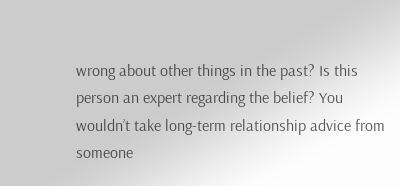wrong about other things in the past? Is this person an expert regarding the belief? You wouldn’t take long-term relationship advice from someone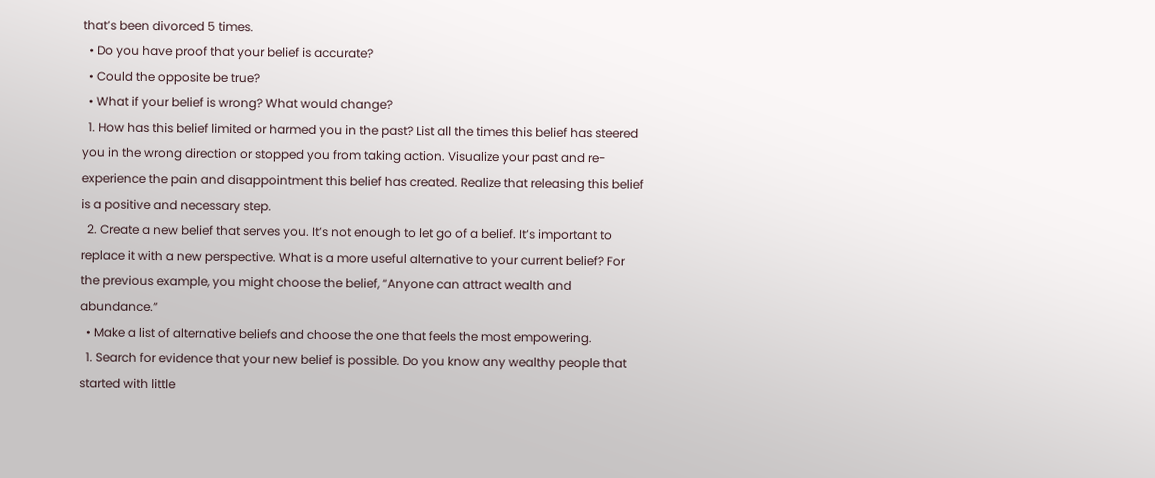that’s been divorced 5 times.
  • Do you have proof that your belief is accurate?
  • Could the opposite be true?
  • What if your belief is wrong? What would change?
  1. How has this belief limited or harmed you in the past? List all the times this belief has steered you in the wrong direction or stopped you from taking action. Visualize your past and re-experience the pain and disappointment this belief has created. Realize that releasing this belief is a positive and necessary step.
  2. Create a new belief that serves you. It’s not enough to let go of a belief. It’s important to replace it with a new perspective. What is a more useful alternative to your current belief? For the previous example, you might choose the belief, “Anyone can attract wealth and abundance.”
  • Make a list of alternative beliefs and choose the one that feels the most empowering.
  1. Search for evidence that your new belief is possible. Do you know any wealthy people that started with little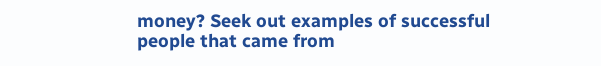money? Seek out examples of successful people that came from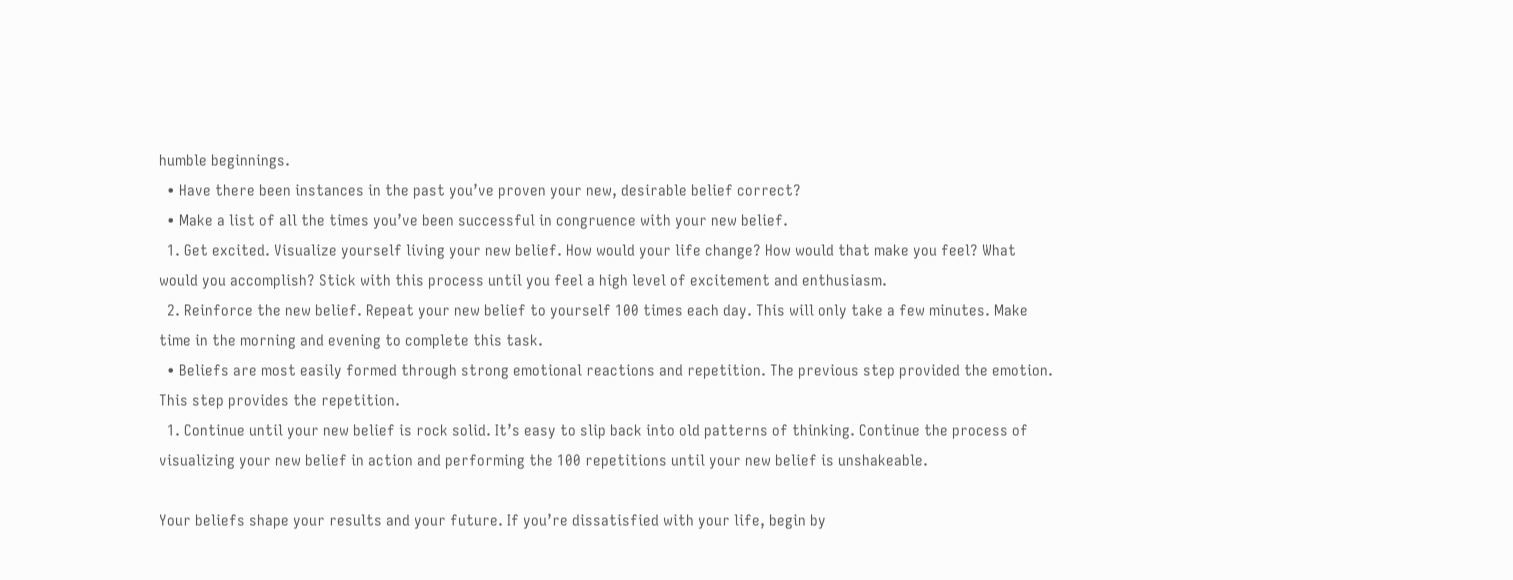humble beginnings.
  • Have there been instances in the past you’ve proven your new, desirable belief correct?
  • Make a list of all the times you’ve been successful in congruence with your new belief.
  1. Get excited. Visualize yourself living your new belief. How would your life change? How would that make you feel? What would you accomplish? Stick with this process until you feel a high level of excitement and enthusiasm.
  2. Reinforce the new belief. Repeat your new belief to yourself 100 times each day. This will only take a few minutes. Make time in the morning and evening to complete this task.
  • Beliefs are most easily formed through strong emotional reactions and repetition. The previous step provided the emotion. This step provides the repetition.
  1. Continue until your new belief is rock solid. It’s easy to slip back into old patterns of thinking. Continue the process of visualizing your new belief in action and performing the 100 repetitions until your new belief is unshakeable.

Your beliefs shape your results and your future. If you’re dissatisfied with your life, begin by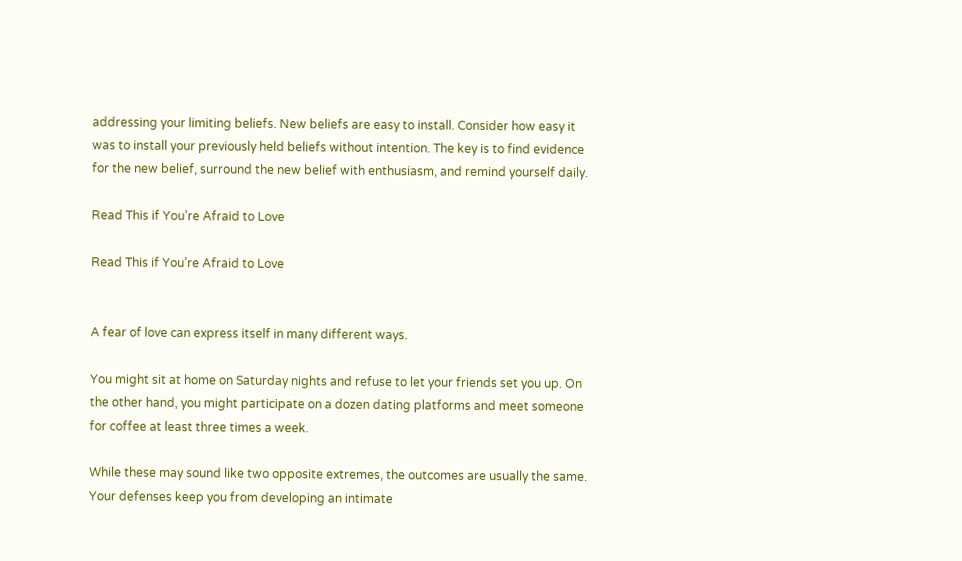addressing your limiting beliefs. New beliefs are easy to install. Consider how easy it was to install your previously held beliefs without intention. The key is to find evidence for the new belief, surround the new belief with enthusiasm, and remind yourself daily.

Read This if You’re Afraid to Love

Read This if You’re Afraid to Love


A fear of love can express itself in many different ways.

You might sit at home on Saturday nights and refuse to let your friends set you up. On the other hand, you might participate on a dozen dating platforms and meet someone for coffee at least three times a week.

While these may sound like two opposite extremes, the outcomes are usually the same. Your defenses keep you from developing an intimate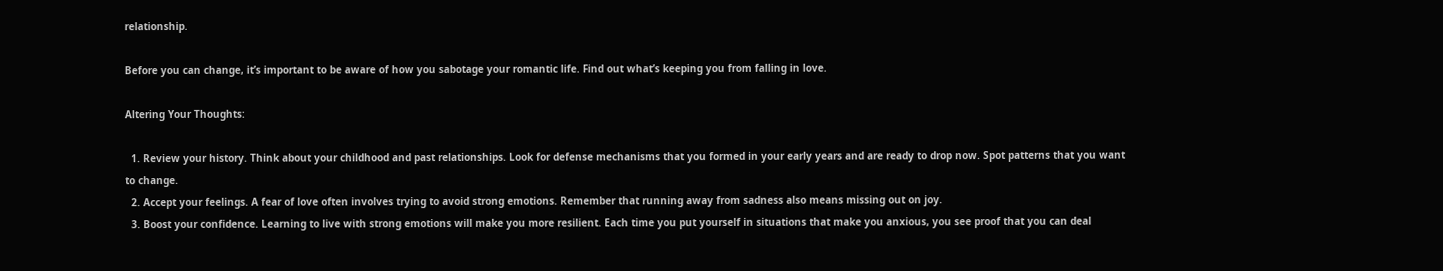relationship.

Before you can change, it’s important to be aware of how you sabotage your romantic life. Find out what’s keeping you from falling in love.

Altering Your Thoughts:

  1. Review your history. Think about your childhood and past relationships. Look for defense mechanisms that you formed in your early years and are ready to drop now. Spot patterns that you want to change.
  2. Accept your feelings. A fear of love often involves trying to avoid strong emotions. Remember that running away from sadness also means missing out on joy.
  3. Boost your confidence. Learning to live with strong emotions will make you more resilient. Each time you put yourself in situations that make you anxious, you see proof that you can deal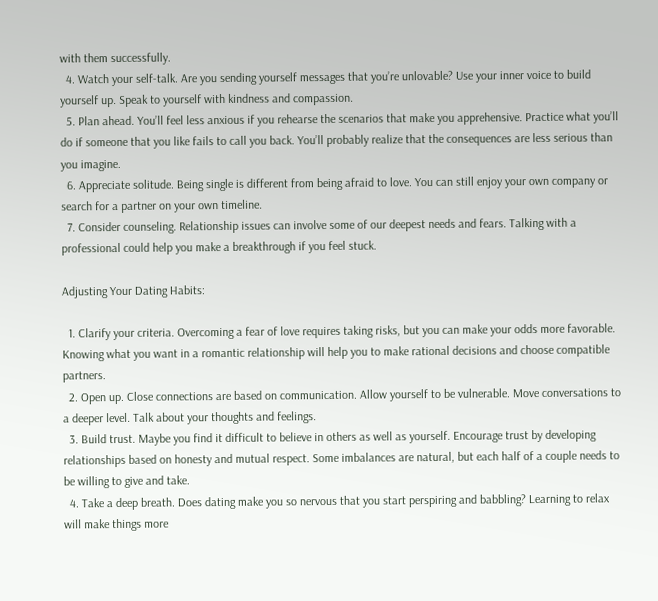with them successfully.
  4. Watch your self-talk. Are you sending yourself messages that you’re unlovable? Use your inner voice to build yourself up. Speak to yourself with kindness and compassion.
  5. Plan ahead. You’ll feel less anxious if you rehearse the scenarios that make you apprehensive. Practice what you’ll do if someone that you like fails to call you back. You’ll probably realize that the consequences are less serious than you imagine.
  6. Appreciate solitude. Being single is different from being afraid to love. You can still enjoy your own company or search for a partner on your own timeline.
  7. Consider counseling. Relationship issues can involve some of our deepest needs and fears. Talking with a professional could help you make a breakthrough if you feel stuck.

Adjusting Your Dating Habits:

  1. Clarify your criteria. Overcoming a fear of love requires taking risks, but you can make your odds more favorable. Knowing what you want in a romantic relationship will help you to make rational decisions and choose compatible partners.
  2. Open up. Close connections are based on communication. Allow yourself to be vulnerable. Move conversations to a deeper level. Talk about your thoughts and feelings.
  3. Build trust. Maybe you find it difficult to believe in others as well as yourself. Encourage trust by developing relationships based on honesty and mutual respect. Some imbalances are natural, but each half of a couple needs to be willing to give and take.
  4. Take a deep breath. Does dating make you so nervous that you start perspiring and babbling? Learning to relax will make things more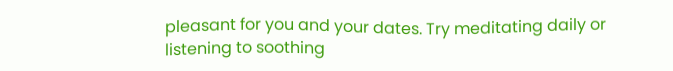pleasant for you and your dates. Try meditating daily or listening to soothing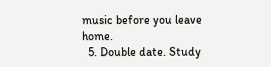music before you leave home.
  5. Double date. Study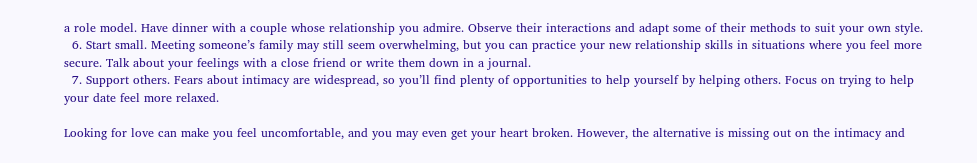a role model. Have dinner with a couple whose relationship you admire. Observe their interactions and adapt some of their methods to suit your own style.
  6. Start small. Meeting someone’s family may still seem overwhelming, but you can practice your new relationship skills in situations where you feel more secure. Talk about your feelings with a close friend or write them down in a journal.
  7. Support others. Fears about intimacy are widespread, so you’ll find plenty of opportunities to help yourself by helping others. Focus on trying to help your date feel more relaxed.

Looking for love can make you feel uncomfortable, and you may even get your heart broken. However, the alternative is missing out on the intimacy and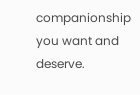companionship you want and deserve.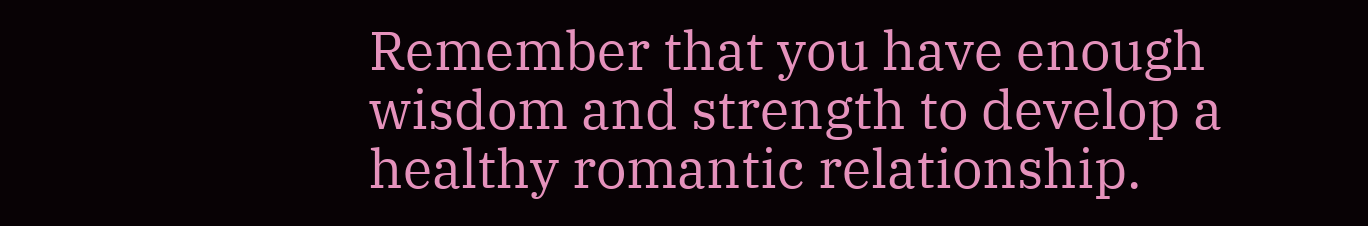Remember that you have enough wisdom and strength to develop a healthy romantic relationship.